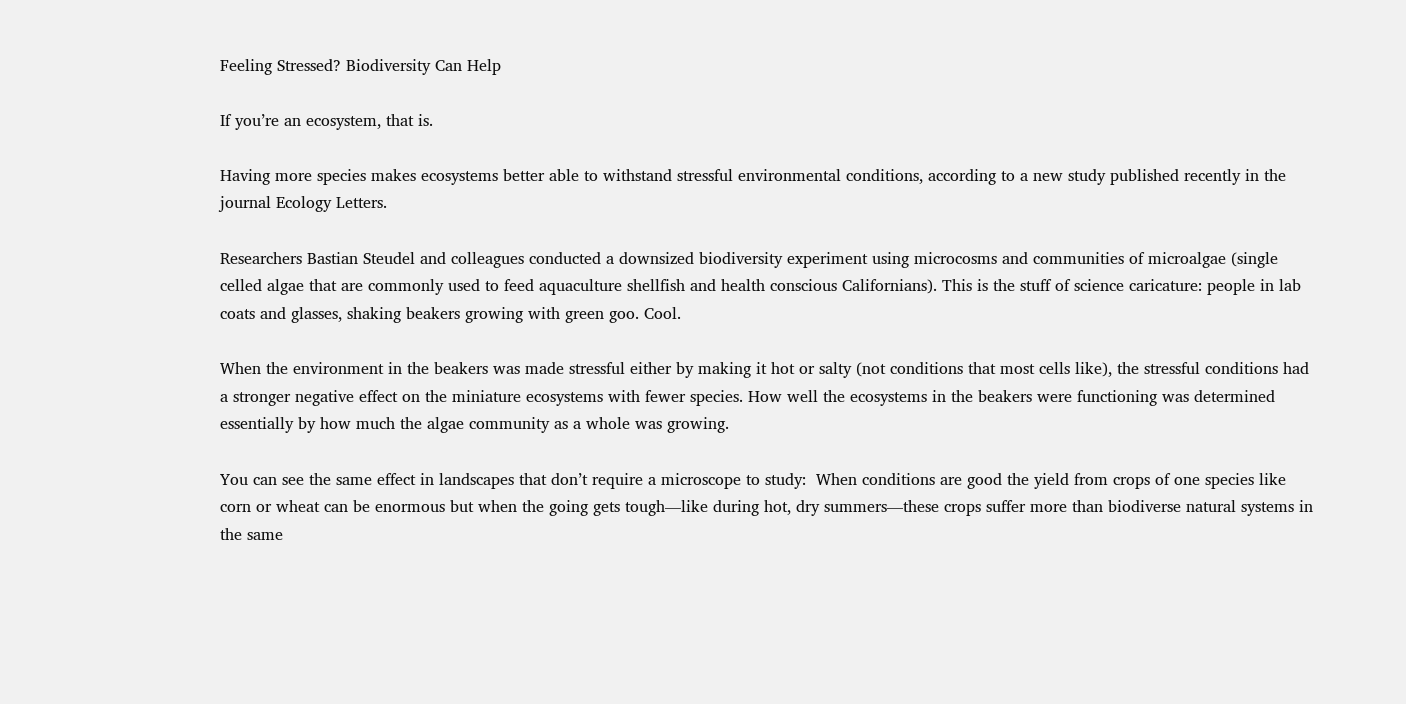Feeling Stressed? Biodiversity Can Help

If you’re an ecosystem, that is.

Having more species makes ecosystems better able to withstand stressful environmental conditions, according to a new study published recently in the journal Ecology Letters.

Researchers Bastian Steudel and colleagues conducted a downsized biodiversity experiment using microcosms and communities of microalgae (single celled algae that are commonly used to feed aquaculture shellfish and health conscious Californians). This is the stuff of science caricature: people in lab coats and glasses, shaking beakers growing with green goo. Cool.

When the environment in the beakers was made stressful either by making it hot or salty (not conditions that most cells like), the stressful conditions had a stronger negative effect on the miniature ecosystems with fewer species. How well the ecosystems in the beakers were functioning was determined essentially by how much the algae community as a whole was growing.

You can see the same effect in landscapes that don’t require a microscope to study:  When conditions are good the yield from crops of one species like corn or wheat can be enormous but when the going gets tough—like during hot, dry summers—these crops suffer more than biodiverse natural systems in the same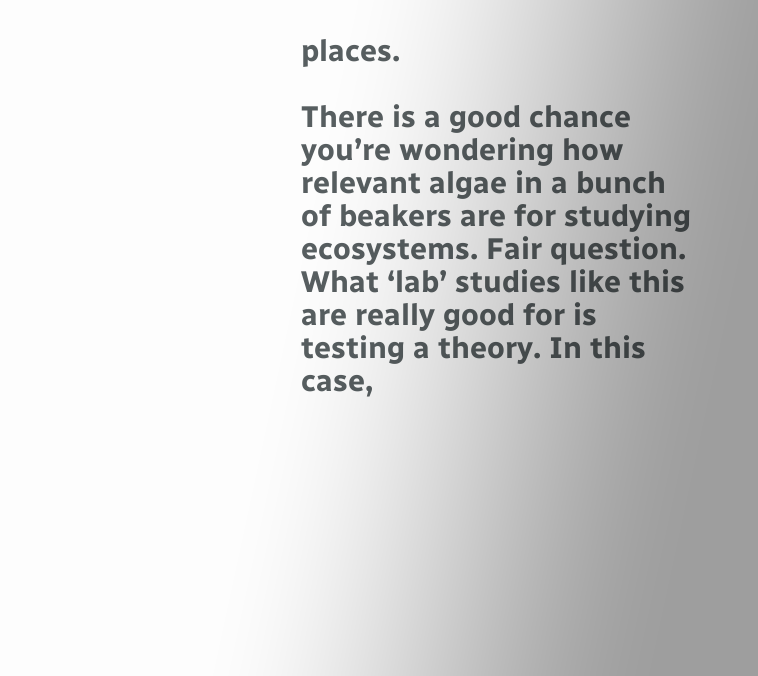places.

There is a good chance you’re wondering how relevant algae in a bunch of beakers are for studying ecosystems. Fair question. What ‘lab’ studies like this are really good for is testing a theory. In this case,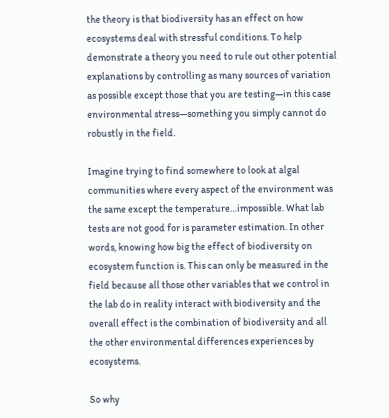the theory is that biodiversity has an effect on how ecosystems deal with stressful conditions. To help demonstrate a theory you need to rule out other potential explanations by controlling as many sources of variation as possible except those that you are testing—in this case environmental stress—something you simply cannot do robustly in the field.

Imagine trying to find somewhere to look at algal communities where every aspect of the environment was the same except the temperature…impossible. What lab tests are not good for is parameter estimation. In other words, knowing how big the effect of biodiversity on ecosystem function is. This can only be measured in the field because all those other variables that we control in the lab do in reality interact with biodiversity and the overall effect is the combination of biodiversity and all the other environmental differences experiences by ecosystems.

So why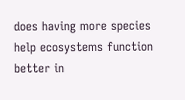does having more species help ecosystems function better in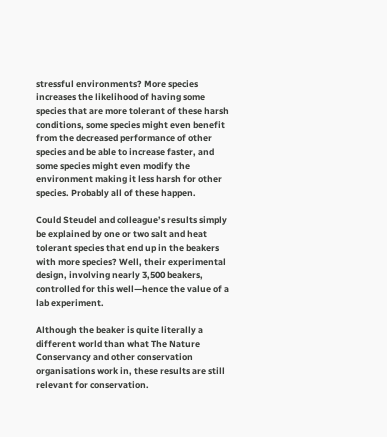stressful environments? More species increases the likelihood of having some species that are more tolerant of these harsh conditions, some species might even benefit from the decreased performance of other species and be able to increase faster, and some species might even modify the environment making it less harsh for other species. Probably all of these happen.

Could Steudel and colleague’s results simply be explained by one or two salt and heat tolerant species that end up in the beakers with more species? Well, their experimental design, involving nearly 3,500 beakers, controlled for this well—hence the value of a lab experiment.

Although the beaker is quite literally a different world than what The Nature Conservancy and other conservation organisations work in, these results are still relevant for conservation.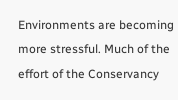Environments are becoming more stressful. Much of the effort of the Conservancy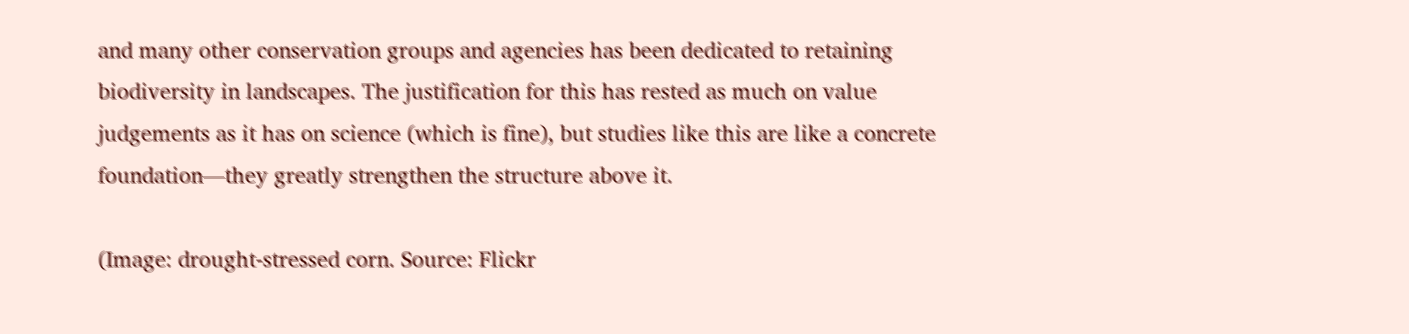and many other conservation groups and agencies has been dedicated to retaining biodiversity in landscapes. The justification for this has rested as much on value judgements as it has on science (which is fine), but studies like this are like a concrete foundation—they greatly strengthen the structure above it.

(Image: drought-stressed corn. Source: Flickr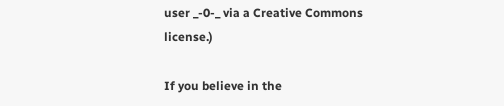user _-0-_ via a Creative Commons license.)

If you believe in the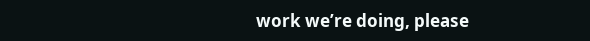work we’re doing, please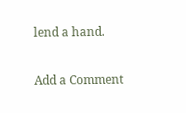lend a hand.

Add a Comment